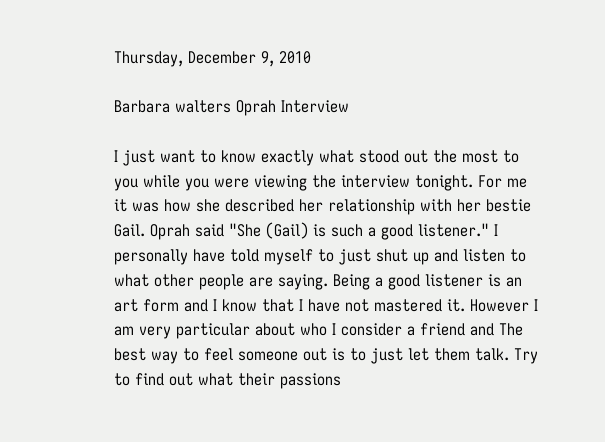Thursday, December 9, 2010

Barbara walters Oprah Interview

I just want to know exactly what stood out the most to you while you were viewing the interview tonight. For me it was how she described her relationship with her bestie Gail. Oprah said "She (Gail) is such a good listener." I personally have told myself to just shut up and listen to what other people are saying. Being a good listener is an art form and I know that I have not mastered it. However I am very particular about who I consider a friend and The best way to feel someone out is to just let them talk. Try to find out what their passions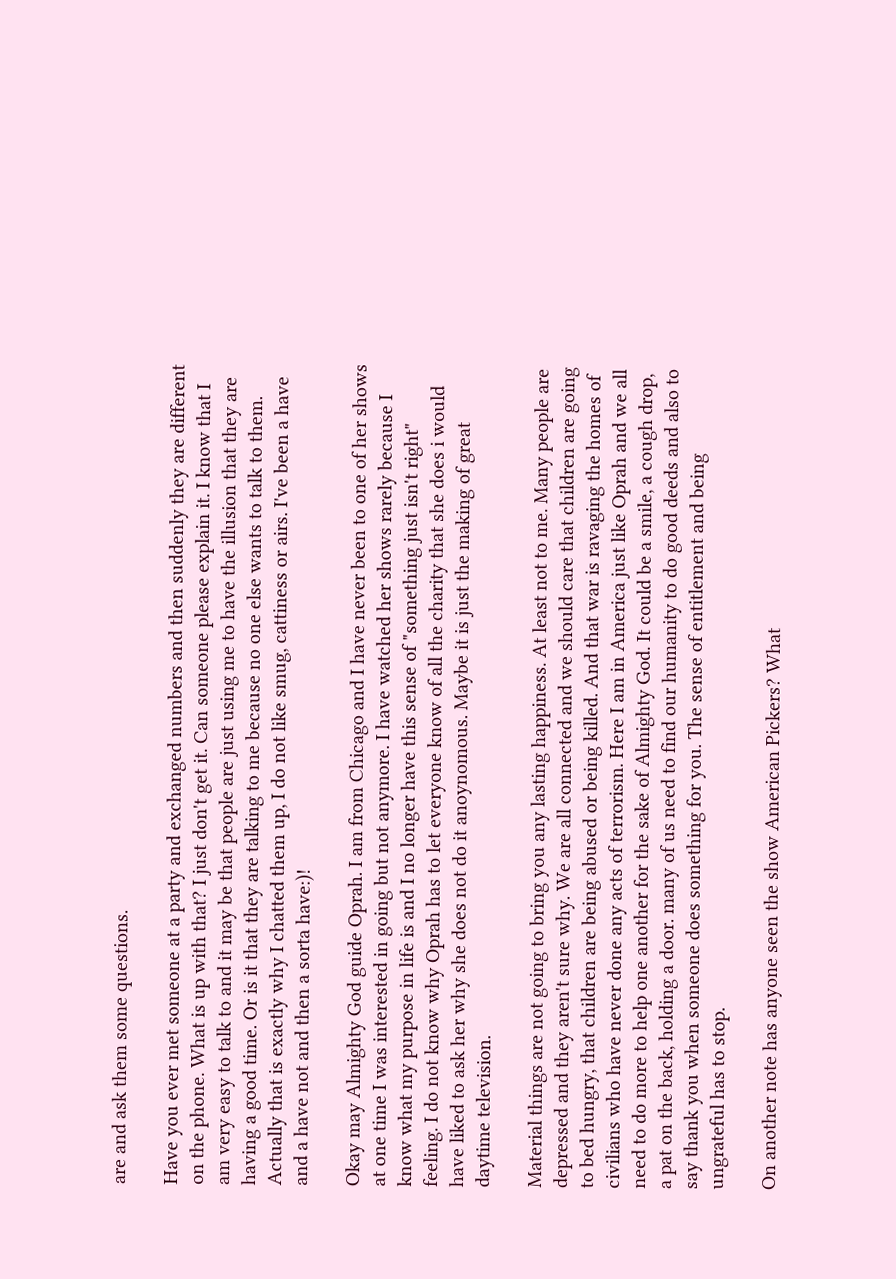are and ask them some questions.

Have you ever met someone at a party and exchanged numbers and then suddenly they are different on the phone. What is up with that? I just don't get it. Can someone please explain it. I know that I am very easy to talk to and it may be that people are just using me to have the illusion that they are having a good time. Or is it that they are talking to me because no one else wants to talk to them. Actually that is exactly why I chatted them up, I do not like smug, cattiness or airs. I've been a have and a have not and then a sorta have:)!

Okay may Almighty God guide Oprah. I am from Chicago and I have never been to one of her shows at one time I was interested in going but not anymore. I have watched her shows rarely because I know what my purpose in life is and I no longer have this sense of "something just isn't right" feeling. I do not know why Oprah has to let everyone know of all the charity that she does i would have liked to ask her why she does not do it anoynomous. Maybe it is just the making of great daytime television.

Material things are not going to bring you any lasting happiness. At least not to me. Many people are depressed and they aren't sure why. We are all connected and we should care that children are going to bed hungry, that children are being abused or being killed. And that war is ravaging the homes of civilians who have never done any acts of terrorism. Here I am in America just like Oprah and we all need to do more to help one another for the sake of Almighty God. It could be a smile, a cough drop, a pat on the back, holding a door. many of us need to find our humanity to do good deeds and also to say thank you when someone does something for you. The sense of entitlement and being ungrateful has to stop.

On another note has anyone seen the show American Pickers? What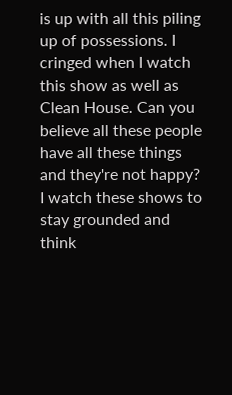is up with all this piling up of possessions. I cringed when I watch this show as well as Clean House. Can you believe all these people have all these things and they're not happy? I watch these shows to stay grounded and think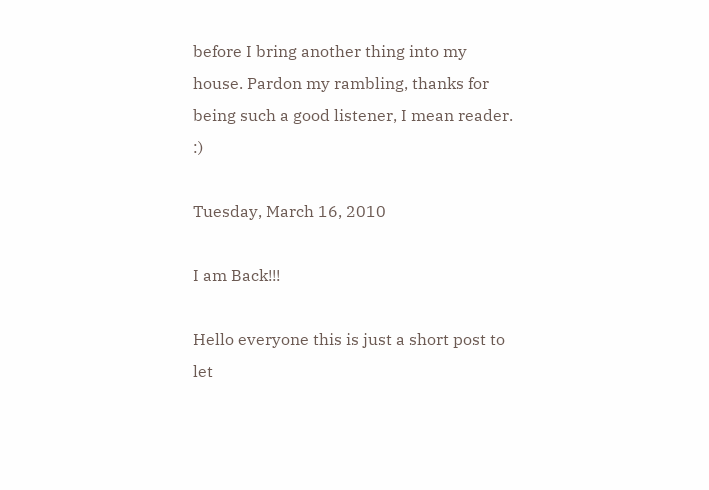before I bring another thing into my house. Pardon my rambling, thanks for being such a good listener, I mean reader. :)

Tuesday, March 16, 2010

I am Back!!!

Hello everyone this is just a short post to let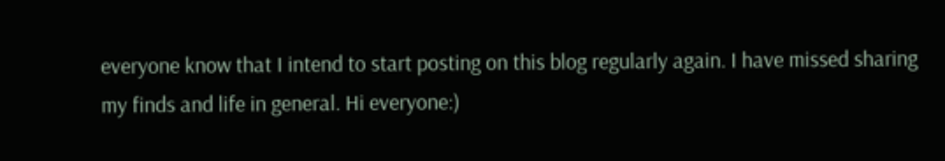everyone know that I intend to start posting on this blog regularly again. I have missed sharing my finds and life in general. Hi everyone:)